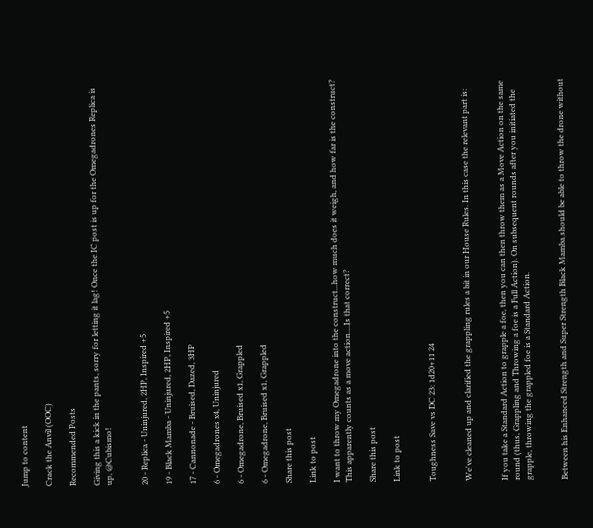Jump to content

Crack the Anvil (OOC)

Recommended Posts

Giving this a kick in the pants, sorry for letting it lag! Once the IC post is up for the Omegadrones Replica is up, @Cubismo!


20 - Replica - Uninjured, 2HP, Inspired +5

19 - Black Mamba - Uninjured, 2HP, Inspired +5

17 - Cannonade - Bruised, Dazed, 3HP

6 - Omegadrones x4, Uninjured

6 - Omegadrone, Bruised x1, Grappled

6 - Omegadrone, Bruised x1, Grappled

Share this post

Link to post

I want to throw my Omegadrone into the construct...how much does it weigh, and how far is the construct? This apparently counts as a move action....Is that correct?

Share this post

Link to post


Toughness Save vs DC 23: 1d20+11 24


We've cleaned up and clarified the grappling rules a bit in our House Rules. In this case the relevant part is:


If you take a Standard Action to grapple a foe, then you can then throw them as a Move Action on the same round (thus, Grappling and Throwing a foe is a Full Action). On subsequent rounds after you initiated the grapple, throwing the grappled foe is a Standard Action.


Between his Enhanced Strength and Super Strength Black Mamba should be able to throw the drone without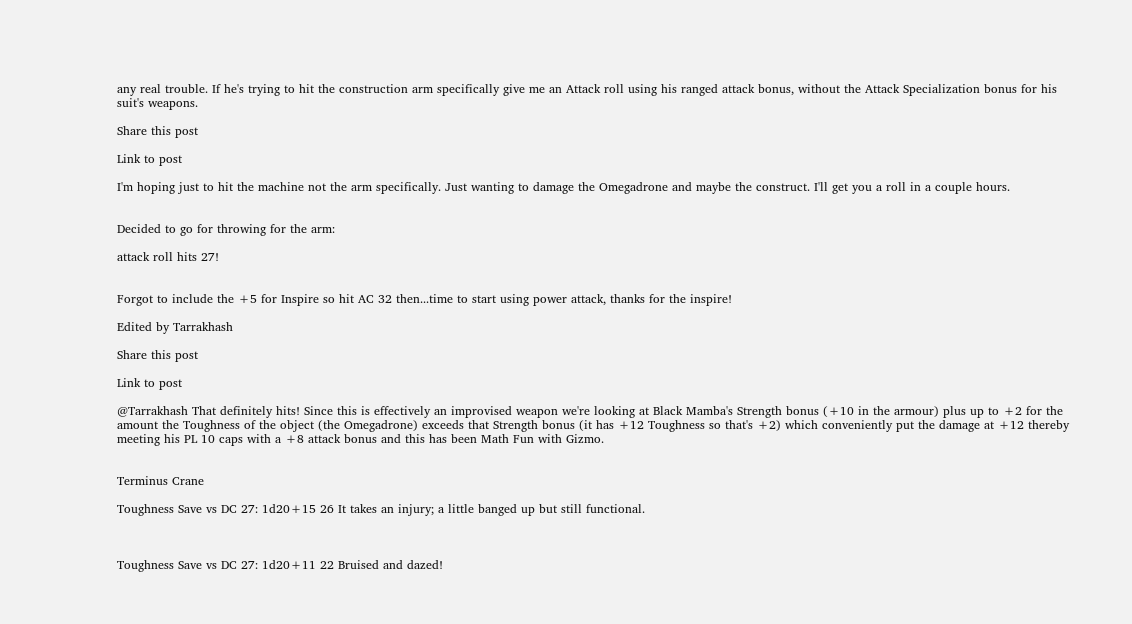any real trouble. If he's trying to hit the construction arm specifically give me an Attack roll using his ranged attack bonus, without the Attack Specialization bonus for his suit's weapons.

Share this post

Link to post

I'm hoping just to hit the machine not the arm specifically. Just wanting to damage the Omegadrone and maybe the construct. I'll get you a roll in a couple hours.


Decided to go for throwing for the arm:

attack roll hits 27!


Forgot to include the +5 for Inspire so hit AC 32 then...time to start using power attack, thanks for the inspire!

Edited by Tarrakhash

Share this post

Link to post

@Tarrakhash That definitely hits! Since this is effectively an improvised weapon we're looking at Black Mamba's Strength bonus (+10 in the armour) plus up to +2 for the amount the Toughness of the object (the Omegadrone) exceeds that Strength bonus (it has +12 Toughness so that's +2) which conveniently put the damage at +12 thereby meeting his PL 10 caps with a +8 attack bonus and this has been Math Fun with Gizmo.


Terminus Crane

Toughness Save vs DC 27: 1d20+15 26 It takes an injury; a little banged up but still functional.



Toughness Save vs DC 27: 1d20+11 22 Bruised and dazed!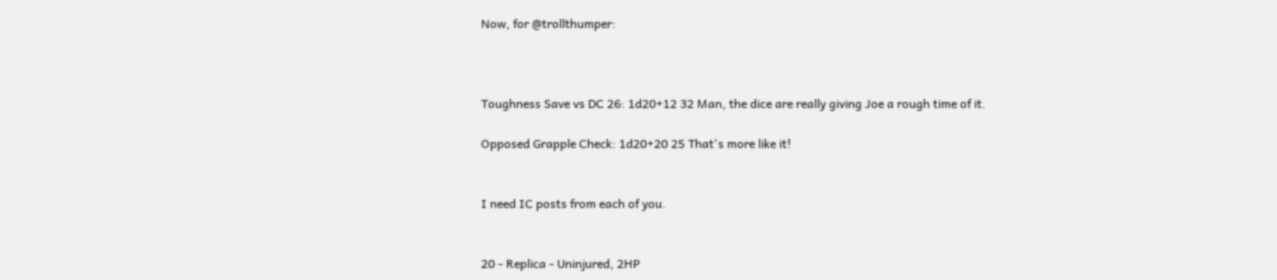Now, for @trollthumper:



Toughness Save vs DC 26: 1d20+12 32 Man, the dice are really giving Joe a rough time of it.

Opposed Grapple Check: 1d20+20 25 That's more like it!


I need IC posts from each of you.


20 - Replica - Uninjured, 2HP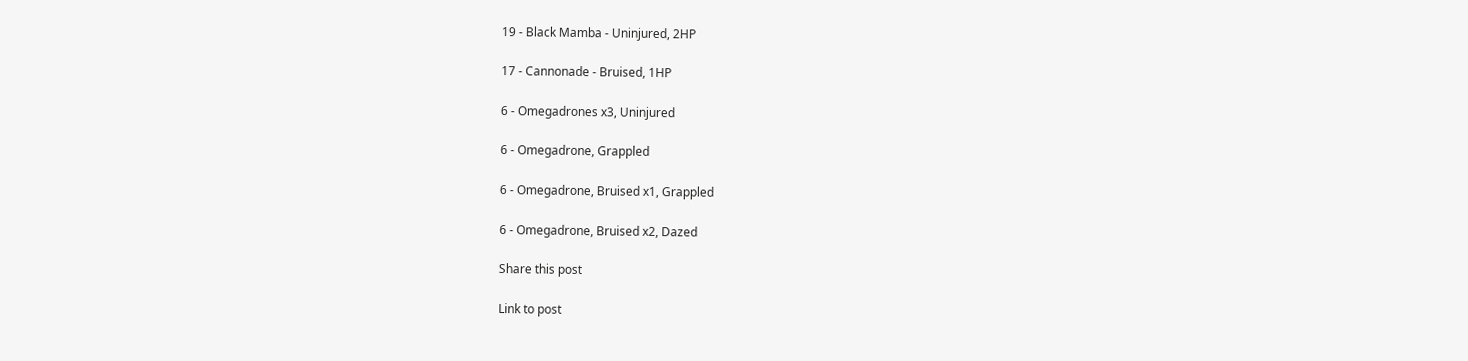19 - Black Mamba - Uninjured, 2HP

17 - Cannonade - Bruised, 1HP

6 - Omegadrones x3, Uninjured

6 - Omegadrone, Grappled

6 - Omegadrone, Bruised x1, Grappled

6 - Omegadrone, Bruised x2, Dazed

Share this post

Link to post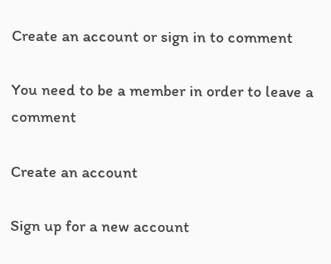Create an account or sign in to comment

You need to be a member in order to leave a comment

Create an account

Sign up for a new account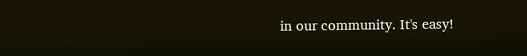in our community. It's easy!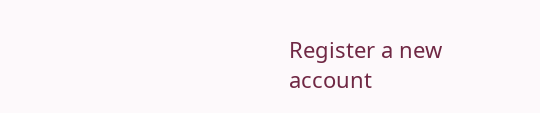Register a new account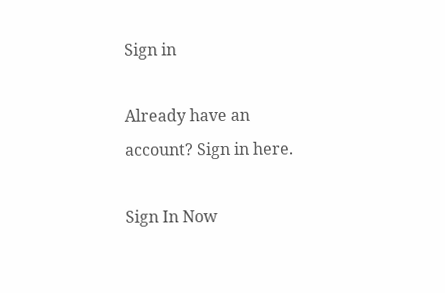Sign in

Already have an account? Sign in here.

Sign In Now